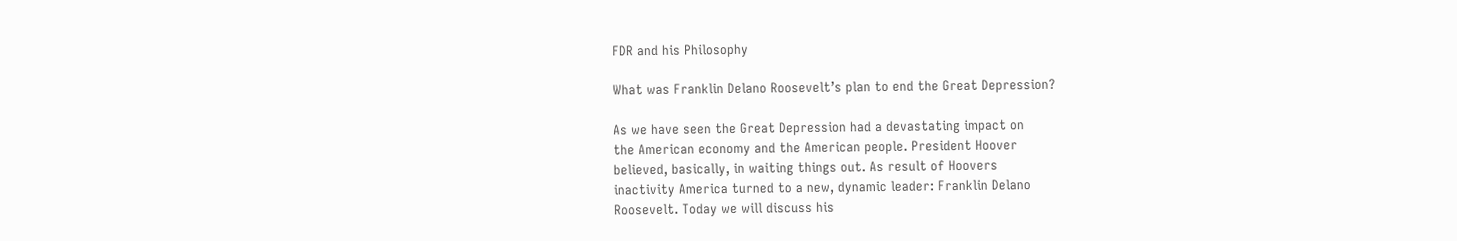FDR and his Philosophy

What was Franklin Delano Roosevelt’s plan to end the Great Depression?

As we have seen the Great Depression had a devastating impact on
the American economy and the American people. President Hoover
believed, basically, in waiting things out. As result of Hoovers
inactivity America turned to a new, dynamic leader: Franklin Delano
Roosevelt. Today we will discuss his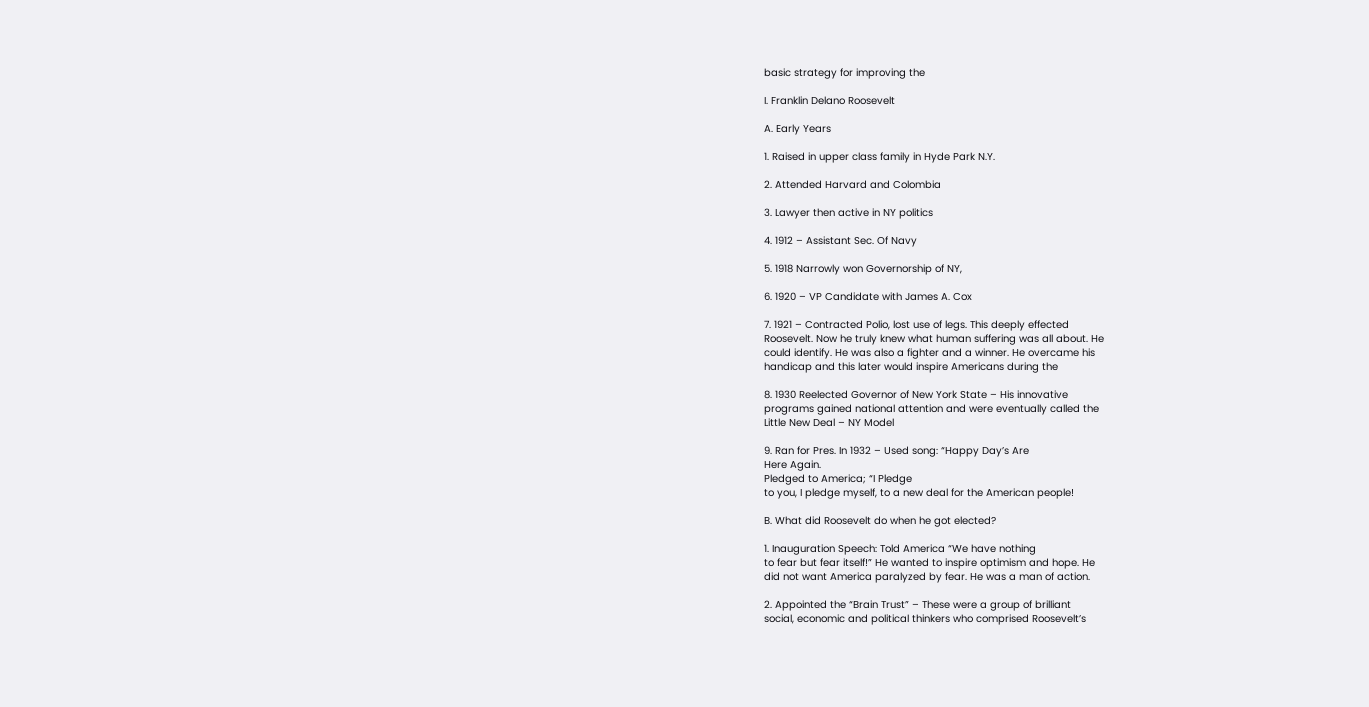basic strategy for improving the

I. Franklin Delano Roosevelt

A. Early Years

1. Raised in upper class family in Hyde Park N.Y.

2. Attended Harvard and Colombia

3. Lawyer then active in NY politics

4. 1912 – Assistant Sec. Of Navy

5. 1918 Narrowly won Governorship of NY,

6. 1920 – VP Candidate with James A. Cox

7. 1921 – Contracted Polio, lost use of legs. This deeply effected
Roosevelt. Now he truly knew what human suffering was all about. He
could identify. He was also a fighter and a winner. He overcame his
handicap and this later would inspire Americans during the

8. 1930 Reelected Governor of New York State – His innovative
programs gained national attention and were eventually called the
Little New Deal – NY Model

9. Ran for Pres. In 1932 – Used song: “Happy Day’s Are
Here Again.
Pledged to America; “I Pledge
to you, I pledge myself, to a new deal for the American people!

B. What did Roosevelt do when he got elected?

1. Inauguration Speech: Told America “We have nothing
to fear but fear itself!” He wanted to inspire optimism and hope. He
did not want America paralyzed by fear. He was a man of action.

2. Appointed the “Brain Trust” – These were a group of brilliant
social, economic and political thinkers who comprised Roosevelt’s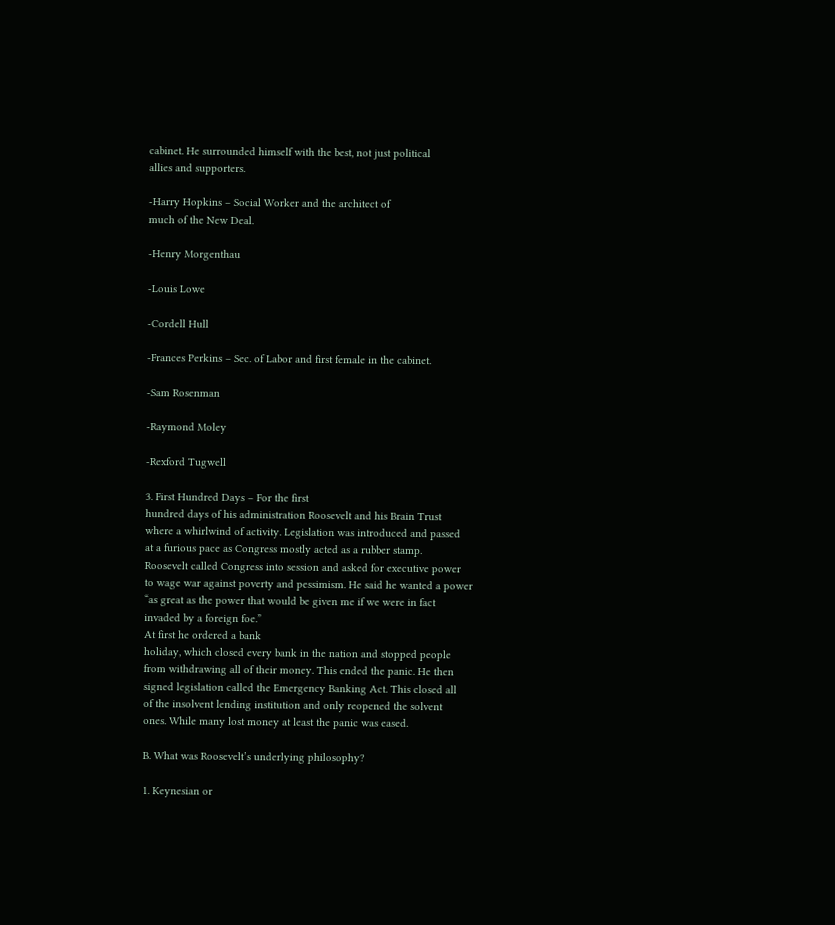cabinet. He surrounded himself with the best, not just political
allies and supporters.

-Harry Hopkins – Social Worker and the architect of
much of the New Deal.

-Henry Morgenthau

-Louis Lowe

-Cordell Hull

-Frances Perkins – Sec. of Labor and first female in the cabinet.

-Sam Rosenman

-Raymond Moley

-Rexford Tugwell

3. First Hundred Days – For the first
hundred days of his administration Roosevelt and his Brain Trust
where a whirlwind of activity. Legislation was introduced and passed
at a furious pace as Congress mostly acted as a rubber stamp.
Roosevelt called Congress into session and asked for executive power
to wage war against poverty and pessimism. He said he wanted a power
“as great as the power that would be given me if we were in fact
invaded by a foreign foe.”
At first he ordered a bank
holiday, which closed every bank in the nation and stopped people
from withdrawing all of their money. This ended the panic. He then
signed legislation called the Emergency Banking Act. This closed all
of the insolvent lending institution and only reopened the solvent
ones. While many lost money at least the panic was eased.

B. What was Roosevelt’s underlying philosophy?

1. Keynesian or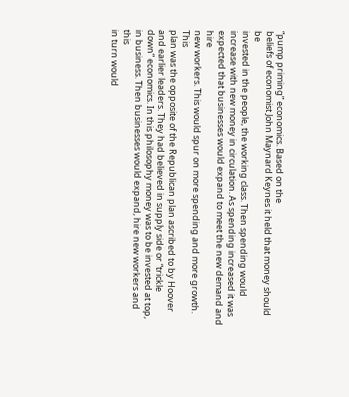“pump priming” economics. Based on the
beliefs of economist John Maynard Keynes it held that money should be
invested in the people, the working class. Then spending would
increase with new money in circulation. As spending increased it was
expected that businesses would expand to meet the new demand and hire
new workers. This would spur on more spending and more growth. This
plan was the opposite of the Republican plan ascribed to by Hoover
and earlier leaders. They had believed in supply side or “trickle
down” economics. In this philosophy money was to be invested at top,
in business. Then businesses would expand, hire new workers and this
in turn would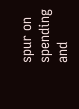spur on spending and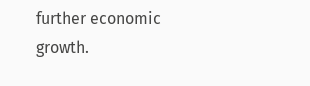further economic growth.